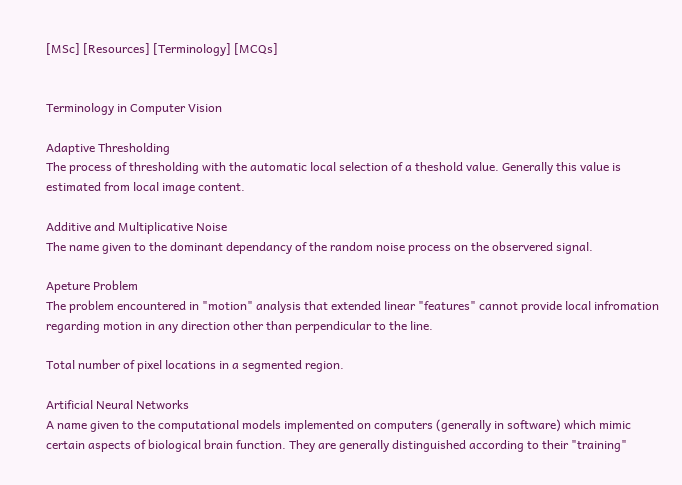[MSc] [Resources] [Terminology] [MCQs]


Terminology in Computer Vision

Adaptive Thresholding
The process of thresholding with the automatic local selection of a theshold value. Generally this value is estimated from local image content.

Additive and Multiplicative Noise
The name given to the dominant dependancy of the random noise process on the observered signal.

Apeture Problem
The problem encountered in "motion" analysis that extended linear "features" cannot provide local infromation regarding motion in any direction other than perpendicular to the line.

Total number of pixel locations in a segmented region.

Artificial Neural Networks
A name given to the computational models implemented on computers (generally in software) which mimic certain aspects of biological brain function. They are generally distinguished according to their "training"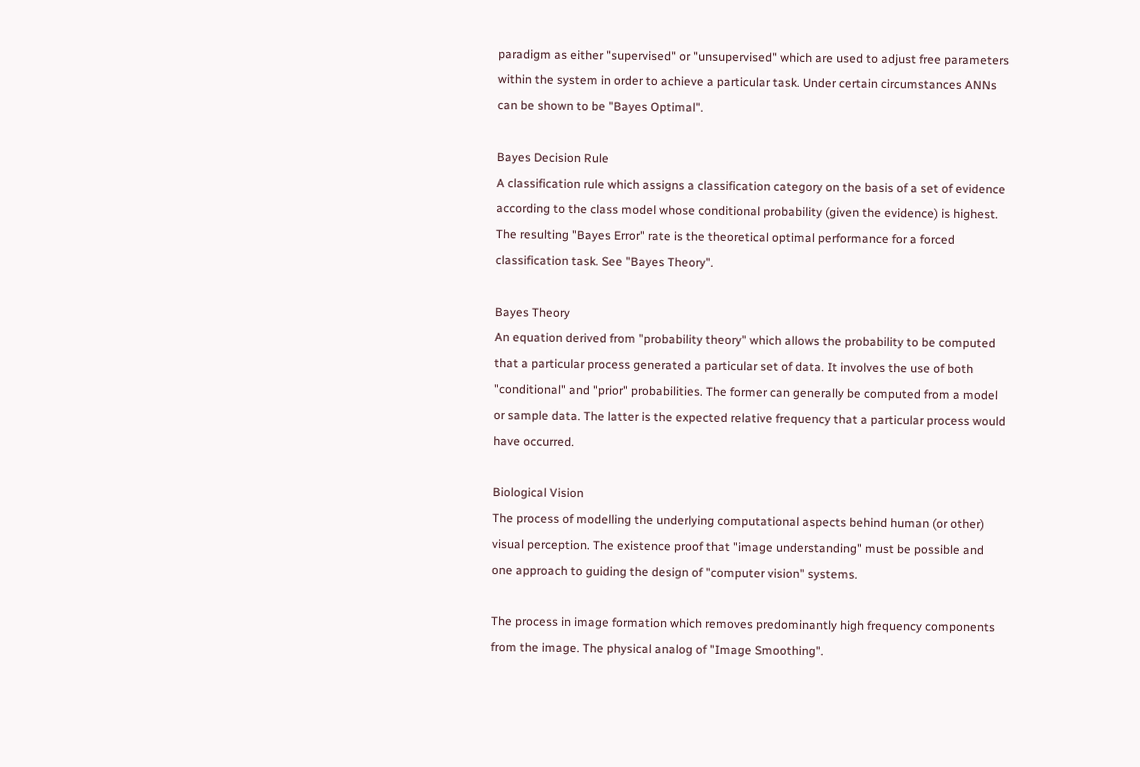paradigm as either "supervised" or "unsupervised" which are used to adjust free parameters within the system in order to achieve a particular task. Under certain circumstances ANNs can be shown to be "Bayes Optimal".

Bayes Decision Rule
A classification rule which assigns a classification category on the basis of a set of evidence according to the class model whose conditional probability (given the evidence) is highest. The resulting "Bayes Error" rate is the theoretical optimal performance for a forced classification task. See "Bayes Theory".

Bayes Theory
An equation derived from "probability theory" which allows the probability to be computed that a particular process generated a particular set of data. It involves the use of both "conditional" and "prior" probabilities. The former can generally be computed from a model or sample data. The latter is the expected relative frequency that a particular process would have occurred.

Biological Vision
The process of modelling the underlying computational aspects behind human (or other) visual perception. The existence proof that "image understanding" must be possible and one approach to guiding the design of "computer vision" systems.

The process in image formation which removes predominantly high frequency components from the image. The physical analog of "Image Smoothing".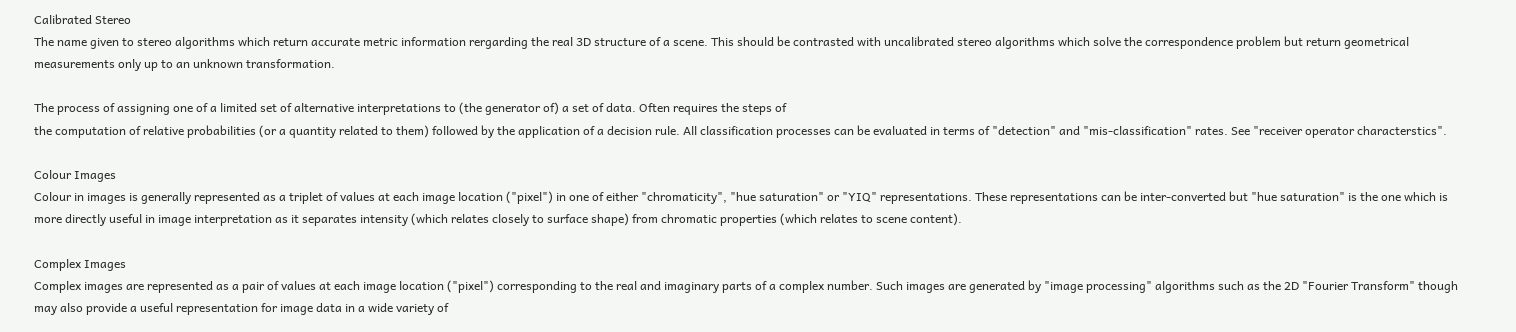Calibrated Stereo
The name given to stereo algorithms which return accurate metric information rergarding the real 3D structure of a scene. This should be contrasted with uncalibrated stereo algorithms which solve the correspondence problem but return geometrical measurements only up to an unknown transformation.

The process of assigning one of a limited set of alternative interpretations to (the generator of) a set of data. Often requires the steps of
the computation of relative probabilities (or a quantity related to them) followed by the application of a decision rule. All classification processes can be evaluated in terms of "detection" and "mis-classification" rates. See "receiver operator characterstics".

Colour Images
Colour in images is generally represented as a triplet of values at each image location ("pixel") in one of either "chromaticity", "hue saturation" or "YIQ" representations. These representations can be inter-converted but "hue saturation" is the one which is more directly useful in image interpretation as it separates intensity (which relates closely to surface shape) from chromatic properties (which relates to scene content).

Complex Images
Complex images are represented as a pair of values at each image location ("pixel") corresponding to the real and imaginary parts of a complex number. Such images are generated by "image processing" algorithms such as the 2D "Fourier Transform" though may also provide a useful representation for image data in a wide variety of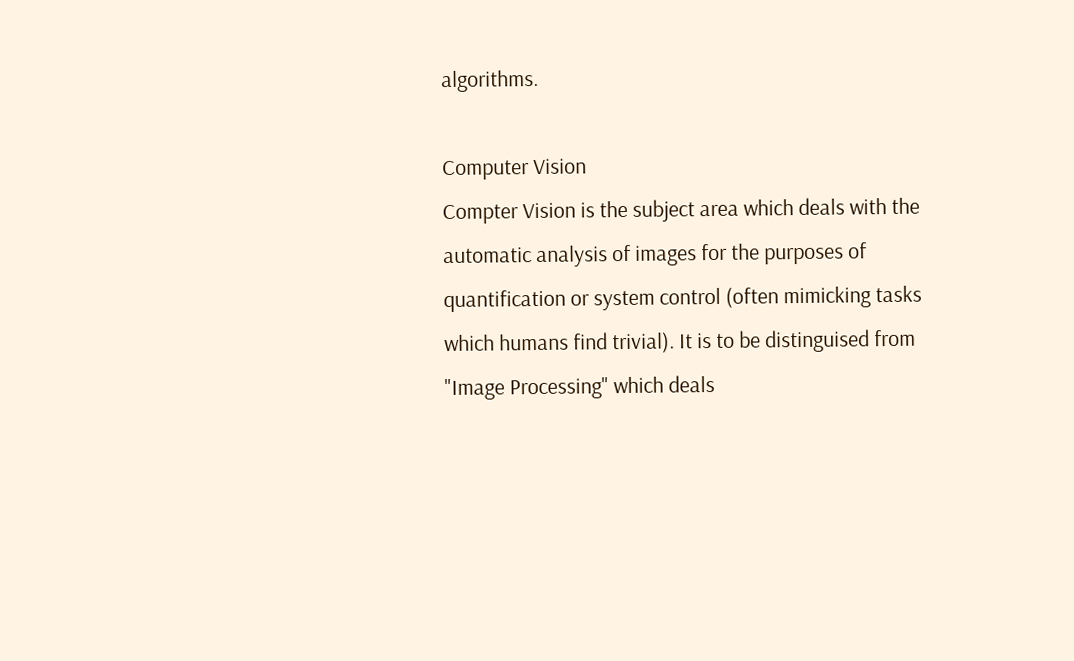algorithms.

Computer Vision
Compter Vision is the subject area which deals with the automatic analysis of images for the purposes of quantification or system control (often mimicking tasks which humans find trivial). It is to be distinguised from "Image Processing" which deals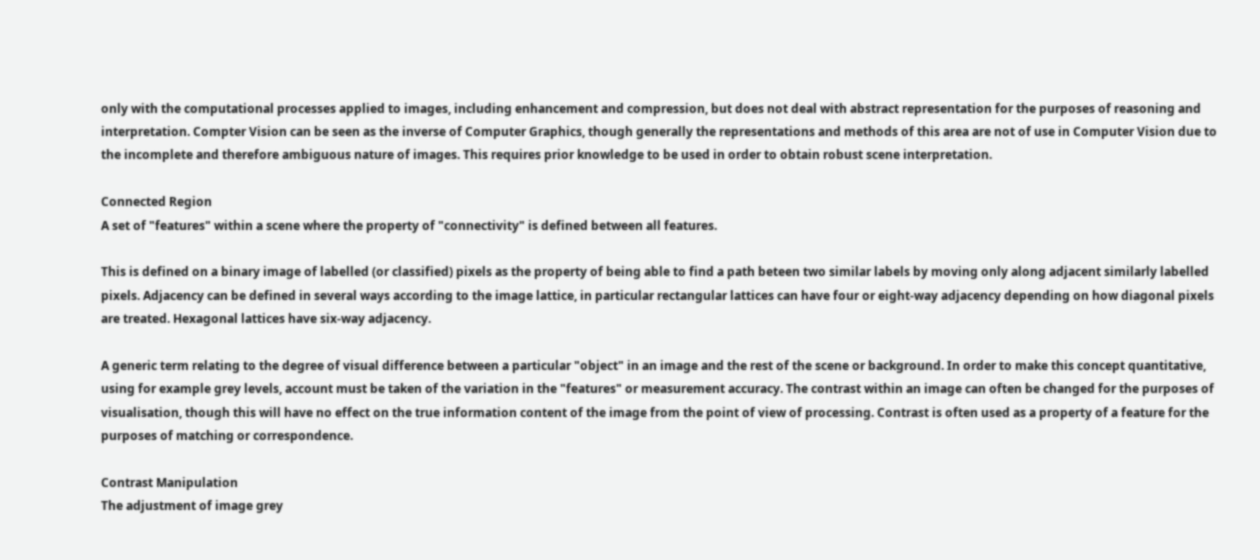only with the computational processes applied to images, including enhancement and compression, but does not deal with abstract representation for the purposes of reasoning and interpretation. Compter Vision can be seen as the inverse of Computer Graphics, though generally the representations and methods of this area are not of use in Computer Vision due to the incomplete and therefore ambiguous nature of images. This requires prior knowledge to be used in order to obtain robust scene interpretation.

Connected Region
A set of "features" within a scene where the property of "connectivity" is defined between all features.

This is defined on a binary image of labelled (or classified) pixels as the property of being able to find a path beteen two similar labels by moving only along adjacent similarly labelled pixels. Adjacency can be defined in several ways according to the image lattice, in particular rectangular lattices can have four or eight-way adjacency depending on how diagonal pixels are treated. Hexagonal lattices have six-way adjacency.

A generic term relating to the degree of visual difference between a particular "object" in an image and the rest of the scene or background. In order to make this concept quantitative, using for example grey levels, account must be taken of the variation in the "features" or measurement accuracy. The contrast within an image can often be changed for the purposes of visualisation, though this will have no effect on the true information content of the image from the point of view of processing. Contrast is often used as a property of a feature for the purposes of matching or correspondence.

Contrast Manipulation
The adjustment of image grey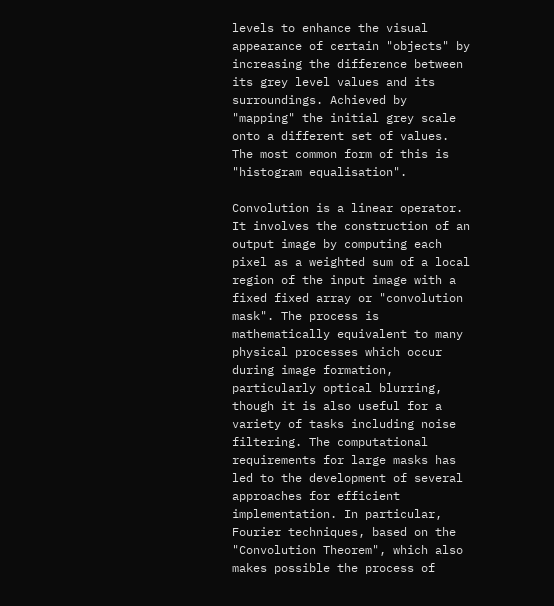levels to enhance the visual appearance of certain "objects" by increasing the difference between its grey level values and its surroundings. Achieved by "mapping" the initial grey scale onto a different set of values. The most common form of this is "histogram equalisation".

Convolution is a linear operator. It involves the construction of an output image by computing each pixel as a weighted sum of a local region of the input image with a fixed fixed array or "convolution mask". The process is mathematically equivalent to many physical processes which occur during image formation, particularly optical blurring, though it is also useful for a variety of tasks including noise filtering. The computational requirements for large masks has led to the development of several approaches for efficient implementation. In particular, Fourier techniques, based on the "Convolution Theorem", which also makes possible the process of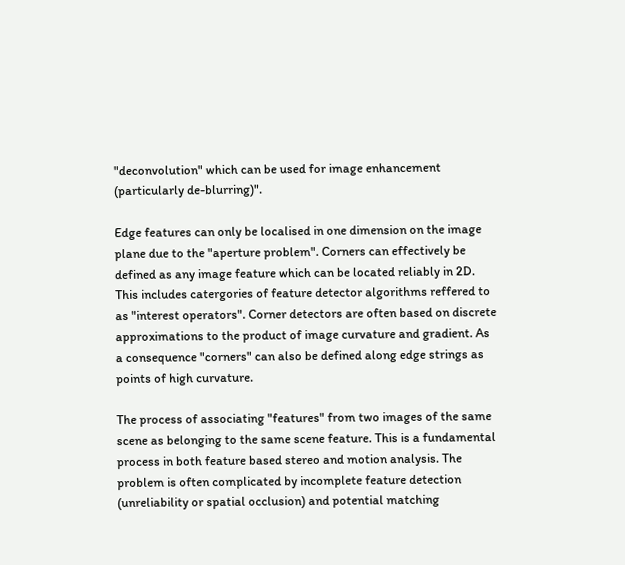"deconvolution" which can be used for image enhancement (particularly de-blurring)".

Edge features can only be localised in one dimension on the image plane due to the "aperture problem". Corners can effectively be defined as any image feature which can be located reliably in 2D. This includes catergories of feature detector algorithms reffered to as "interest operators". Corner detectors are often based on discrete approximations to the product of image curvature and gradient. As a consequence "corners" can also be defined along edge strings as points of high curvature.

The process of associating "features" from two images of the same scene as belonging to the same scene feature. This is a fundamental process in both feature based stereo and motion analysis. The problem is often complicated by incomplete feature detection (unreliability or spatial occlusion) and potential matching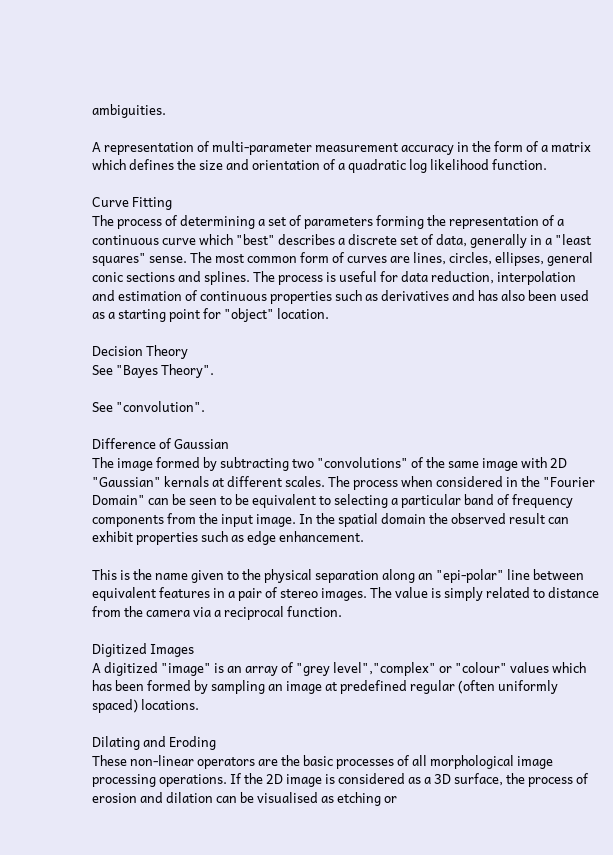ambiguities.

A representation of multi-parameter measurement accuracy in the form of a matrix which defines the size and orientation of a quadratic log likelihood function.

Curve Fitting
The process of determining a set of parameters forming the representation of a continuous curve which "best" describes a discrete set of data, generally in a "least squares" sense. The most common form of curves are lines, circles, ellipses, general conic sections and splines. The process is useful for data reduction, interpolation and estimation of continuous properties such as derivatives and has also been used as a starting point for "object" location.

Decision Theory
See "Bayes Theory".

See "convolution".

Difference of Gaussian
The image formed by subtracting two "convolutions" of the same image with 2D "Gaussian" kernals at different scales. The process when considered in the "Fourier Domain" can be seen to be equivalent to selecting a particular band of frequency components from the input image. In the spatial domain the observed result can exhibit properties such as edge enhancement.

This is the name given to the physical separation along an "epi-polar" line between equivalent features in a pair of stereo images. The value is simply related to distance from the camera via a reciprocal function.

Digitized Images
A digitized "image" is an array of "grey level","complex" or "colour" values which has been formed by sampling an image at predefined regular (often uniformly spaced) locations.

Dilating and Eroding
These non-linear operators are the basic processes of all morphological image processing operations. If the 2D image is considered as a 3D surface, the process of erosion and dilation can be visualised as etching or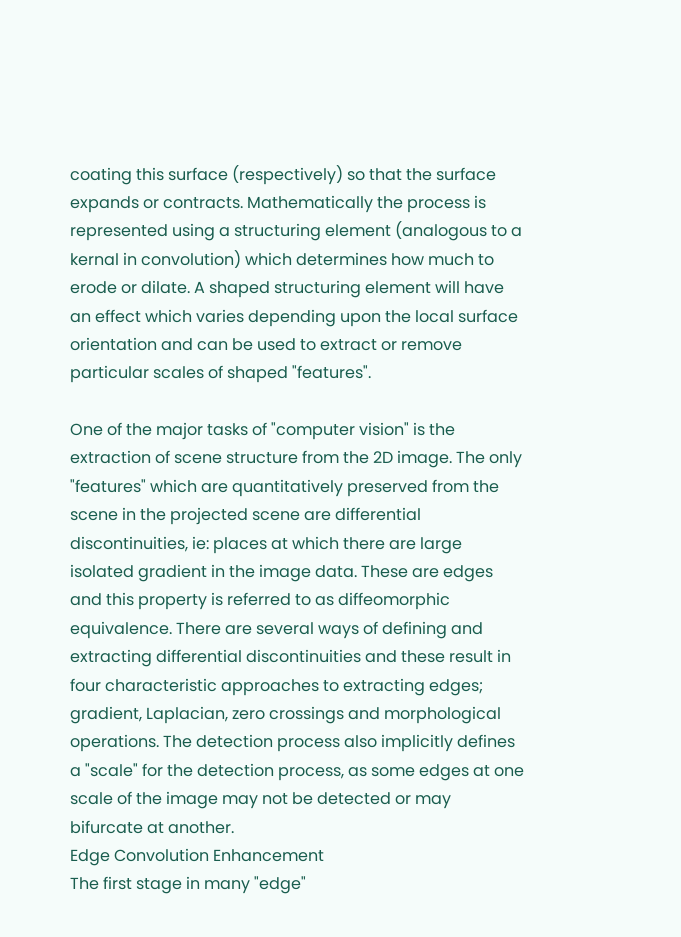coating this surface (respectively) so that the surface expands or contracts. Mathematically the process is represented using a structuring element (analogous to a kernal in convolution) which determines how much to erode or dilate. A shaped structuring element will have an effect which varies depending upon the local surface orientation and can be used to extract or remove particular scales of shaped "features".

One of the major tasks of "computer vision" is the extraction of scene structure from the 2D image. The only "features" which are quantitatively preserved from the scene in the projected scene are differential discontinuities, ie: places at which there are large isolated gradient in the image data. These are edges and this property is referred to as diffeomorphic equivalence. There are several ways of defining and extracting differential discontinuities and these result in four characteristic approaches to extracting edges; gradient, Laplacian, zero crossings and morphological operations. The detection process also implicitly defines a "scale" for the detection process, as some edges at one scale of the image may not be detected or may bifurcate at another.
Edge Convolution Enhancement
The first stage in many "edge"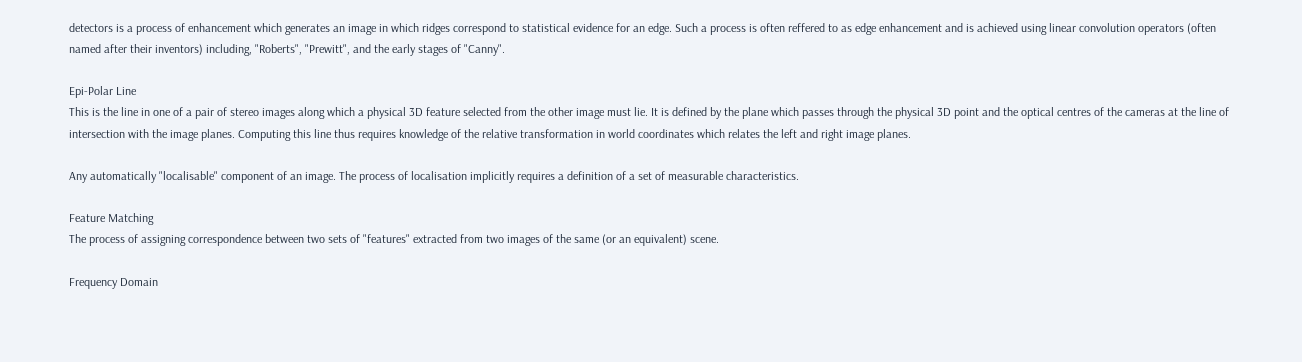detectors is a process of enhancement which generates an image in which ridges correspond to statistical evidence for an edge. Such a process is often reffered to as edge enhancement and is achieved using linear convolution operators (often named after their inventors) including, "Roberts", "Prewitt", and the early stages of "Canny".

Epi-Polar Line
This is the line in one of a pair of stereo images along which a physical 3D feature selected from the other image must lie. It is defined by the plane which passes through the physical 3D point and the optical centres of the cameras at the line of intersection with the image planes. Computing this line thus requires knowledge of the relative transformation in world coordinates which relates the left and right image planes.

Any automatically "localisable" component of an image. The process of localisation implicitly requires a definition of a set of measurable characteristics.

Feature Matching
The process of assigning correspondence between two sets of "features" extracted from two images of the same (or an equivalent) scene.

Frequency Domain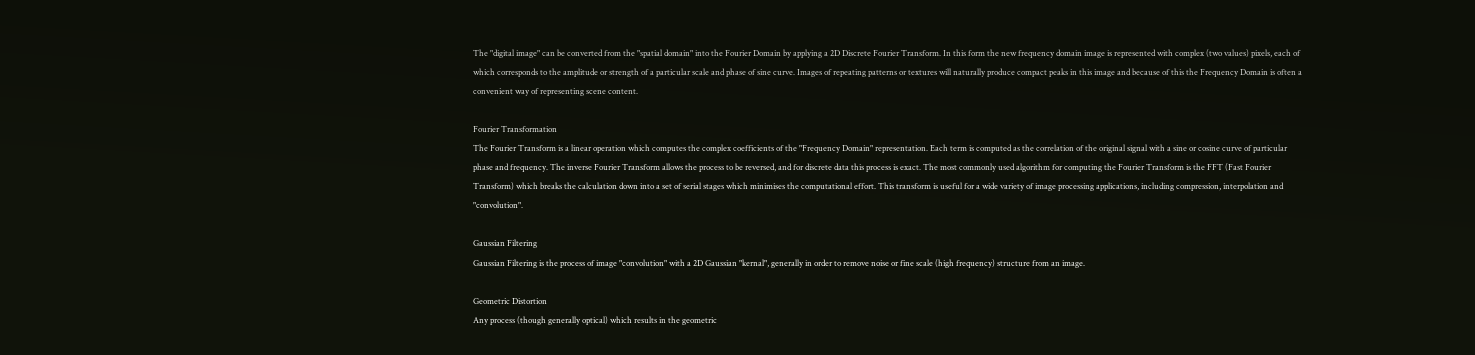The "digital image" can be converted from the "spatial domain" into the Fourier Domain by applying a 2D Discrete Fourier Transform. In this form the new frequency domain image is represented with complex (two values) pixels, each of which corresponds to the amplitude or strength of a particular scale and phase of sine curve. Images of repeating patterns or textures will naturally produce compact peaks in this image and because of this the Frequency Domain is often a convenient way of representing scene content.

Fourier Transformation
The Fourier Transform is a linear operation which computes the complex coefficients of the "Frequency Domain" representation. Each term is computed as the correlation of the original signal with a sine or cosine curve of particular phase and frequency. The inverse Fourier Transform allows the process to be reversed, and for discrete data this process is exact. The most commonly used algorithm for computing the Fourier Transform is the FFT (Fast Fourier Transform) which breaks the calculation down into a set of serial stages which minimises the computational effort. This transform is useful for a wide variety of image processing applications, including compression, interpolation and "convolution".

Gaussian Filtering
Gaussian Filtering is the process of image "convolution" with a 2D Gaussian "kernal", generally in order to remove noise or fine scale (high frequency) structure from an image.

Geometric Distortion
Any process (though generally optical) which results in the geometric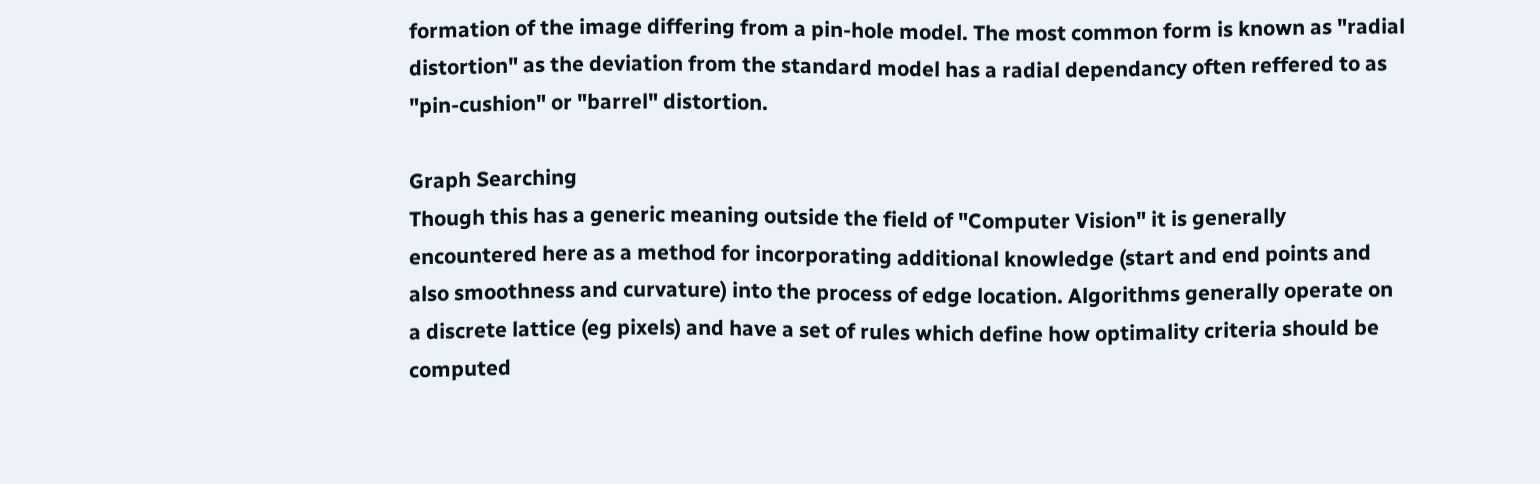formation of the image differing from a pin-hole model. The most common form is known as "radial distortion" as the deviation from the standard model has a radial dependancy often reffered to as "pin-cushion" or "barrel" distortion.

Graph Searching
Though this has a generic meaning outside the field of "Computer Vision" it is generally encountered here as a method for incorporating additional knowledge (start and end points and also smoothness and curvature) into the process of edge location. Algorithms generally operate on a discrete lattice (eg pixels) and have a set of rules which define how optimality criteria should be computed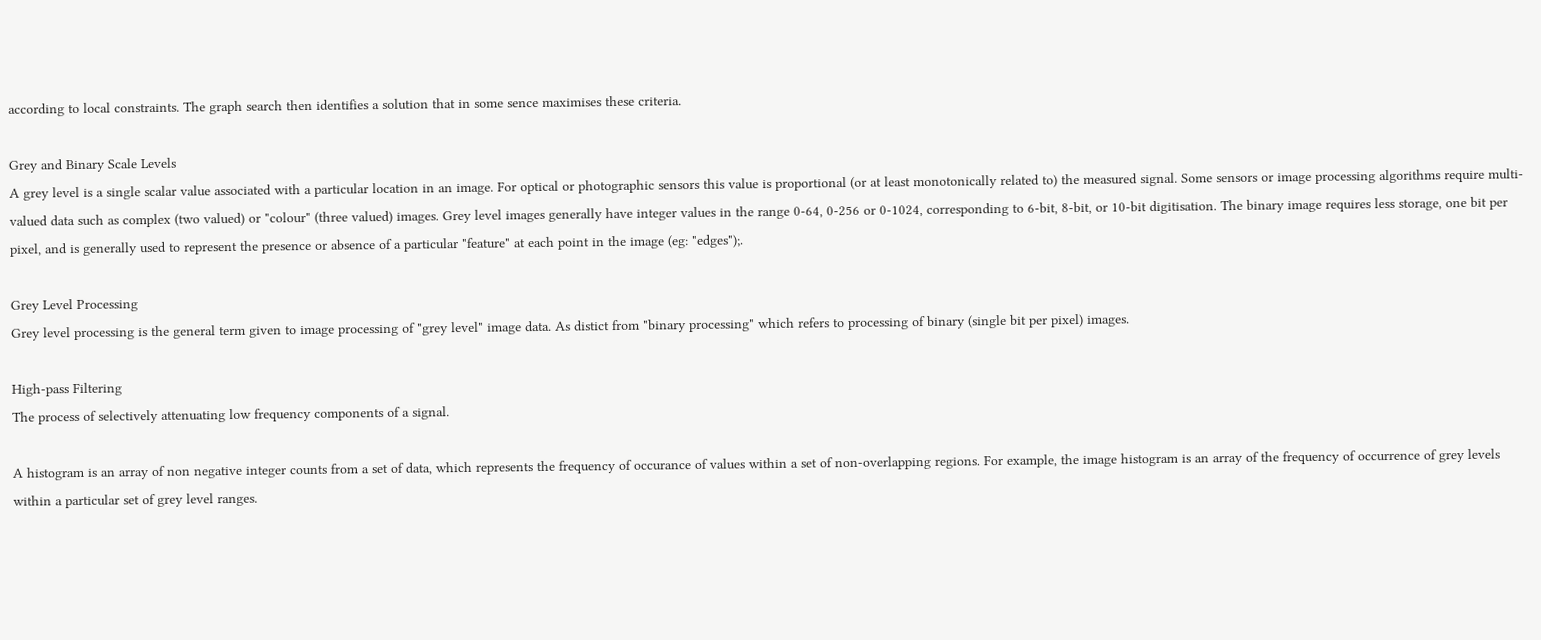according to local constraints. The graph search then identifies a solution that in some sence maximises these criteria.

Grey and Binary Scale Levels
A grey level is a single scalar value associated with a particular location in an image. For optical or photographic sensors this value is proportional (or at least monotonically related to) the measured signal. Some sensors or image processing algorithms require multi-valued data such as complex (two valued) or "colour" (three valued) images. Grey level images generally have integer values in the range 0-64, 0-256 or 0-1024, corresponding to 6-bit, 8-bit, or 10-bit digitisation. The binary image requires less storage, one bit per pixel, and is generally used to represent the presence or absence of a particular "feature" at each point in the image (eg: "edges");.

Grey Level Processing
Grey level processing is the general term given to image processing of "grey level" image data. As distict from "binary processing" which refers to processing of binary (single bit per pixel) images.

High-pass Filtering
The process of selectively attenuating low frequency components of a signal.

A histogram is an array of non negative integer counts from a set of data, which represents the frequency of occurance of values within a set of non-overlapping regions. For example, the image histogram is an array of the frequency of occurrence of grey levels within a particular set of grey level ranges.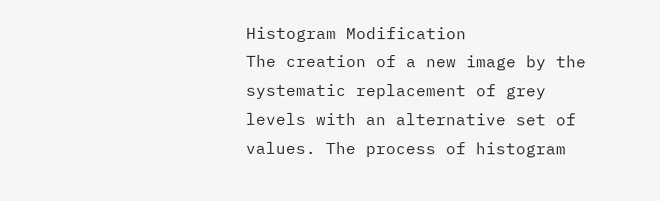Histogram Modification
The creation of a new image by the systematic replacement of grey levels with an alternative set of values. The process of histogram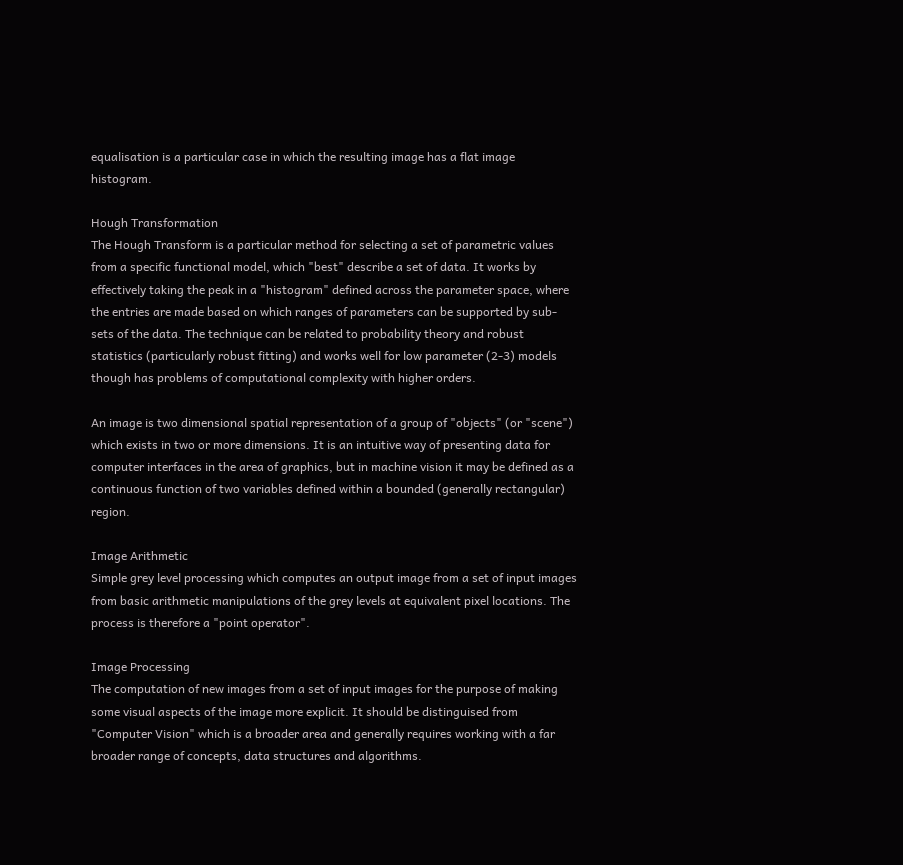equalisation is a particular case in which the resulting image has a flat image histogram.

Hough Transformation
The Hough Transform is a particular method for selecting a set of parametric values from a specific functional model, which "best" describe a set of data. It works by effectively taking the peak in a "histogram" defined across the parameter space, where the entries are made based on which ranges of parameters can be supported by sub-sets of the data. The technique can be related to probability theory and robust statistics (particularly robust fitting) and works well for low parameter (2-3) models though has problems of computational complexity with higher orders.

An image is two dimensional spatial representation of a group of "objects" (or "scene") which exists in two or more dimensions. It is an intuitive way of presenting data for computer interfaces in the area of graphics, but in machine vision it may be defined as a continuous function of two variables defined within a bounded (generally rectangular) region.

Image Arithmetic
Simple grey level processing which computes an output image from a set of input images from basic arithmetic manipulations of the grey levels at equivalent pixel locations. The process is therefore a "point operator".

Image Processing
The computation of new images from a set of input images for the purpose of making some visual aspects of the image more explicit. It should be distinguised from "Computer Vision" which is a broader area and generally requires working with a far broader range of concepts, data structures and algorithms.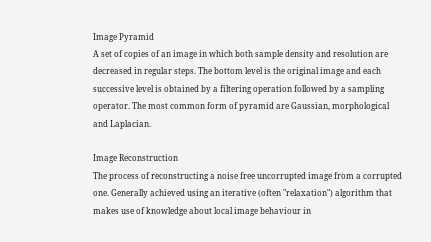Image Pyramid
A set of copies of an image in which both sample density and resolution are decreased in regular steps. The bottom level is the original image and each successive level is obtained by a filtering operation followed by a sampling operator. The most common form of pyramid are Gaussian, morphological and Laplacian.

Image Reconstruction
The process of reconstructing a noise free uncorrupted image from a corrupted one. Generally achieved using an iterative (often "relaxation") algorithm that makes use of knowledge about local image behaviour in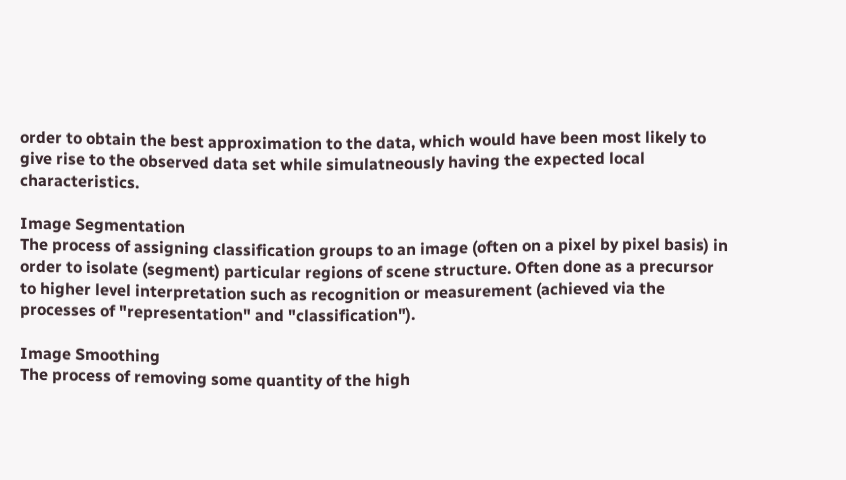order to obtain the best approximation to the data, which would have been most likely to give rise to the observed data set while simulatneously having the expected local characteristics.

Image Segmentation
The process of assigning classification groups to an image (often on a pixel by pixel basis) in order to isolate (segment) particular regions of scene structure. Often done as a precursor to higher level interpretation such as recognition or measurement (achieved via the processes of "representation" and "classification").

Image Smoothing
The process of removing some quantity of the high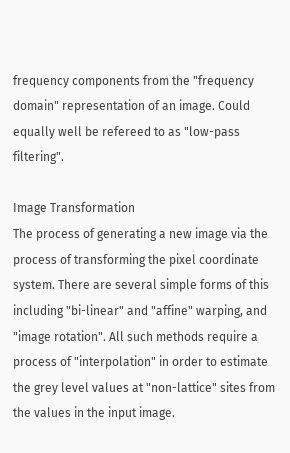frequency components from the "frequency domain" representation of an image. Could equally well be refereed to as "low-pass filtering".

Image Transformation
The process of generating a new image via the process of transforming the pixel coordinate system. There are several simple forms of this including "bi-linear" and "affine" warping, and "image rotation". All such methods require a process of "interpolation" in order to estimate the grey level values at "non-lattice" sites from the values in the input image.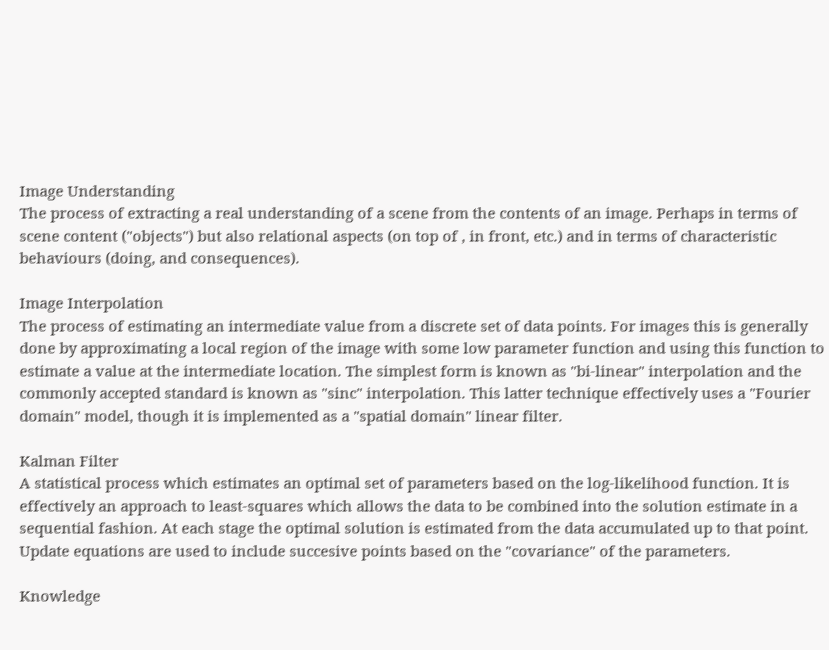Image Understanding
The process of extracting a real understanding of a scene from the contents of an image. Perhaps in terms of scene content ("objects") but also relational aspects (on top of , in front, etc.) and in terms of characteristic behaviours (doing, and consequences).

Image Interpolation
The process of estimating an intermediate value from a discrete set of data points. For images this is generally done by approximating a local region of the image with some low parameter function and using this function to estimate a value at the intermediate location. The simplest form is known as "bi-linear" interpolation and the commonly accepted standard is known as "sinc" interpolation. This latter technique effectively uses a "Fourier domain" model, though it is implemented as a "spatial domain" linear filter.

Kalman Filter
A statistical process which estimates an optimal set of parameters based on the log-likelihood function. It is effectively an approach to least-squares which allows the data to be combined into the solution estimate in a sequential fashion. At each stage the optimal solution is estimated from the data accumulated up to that point. Update equations are used to include succesive points based on the "covariance" of the parameters.

Knowledge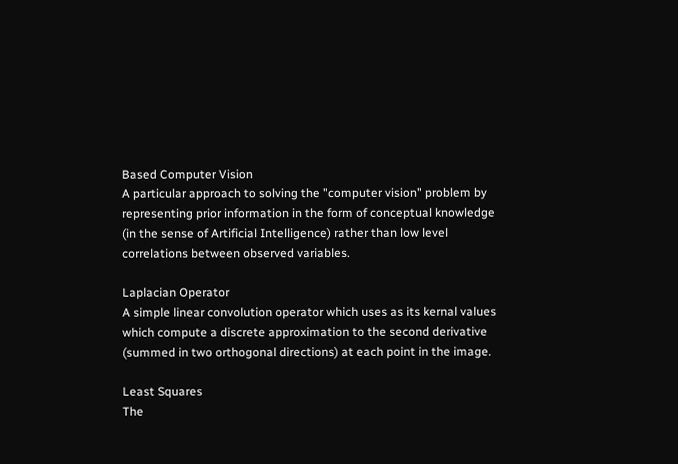Based Computer Vision
A particular approach to solving the "computer vision" problem by representing prior information in the form of conceptual knowledge (in the sense of Artificial Intelligence) rather than low level correlations between observed variables.

Laplacian Operator
A simple linear convolution operator which uses as its kernal values which compute a discrete approximation to the second derivative (summed in two orthogonal directions) at each point in the image.

Least Squares
The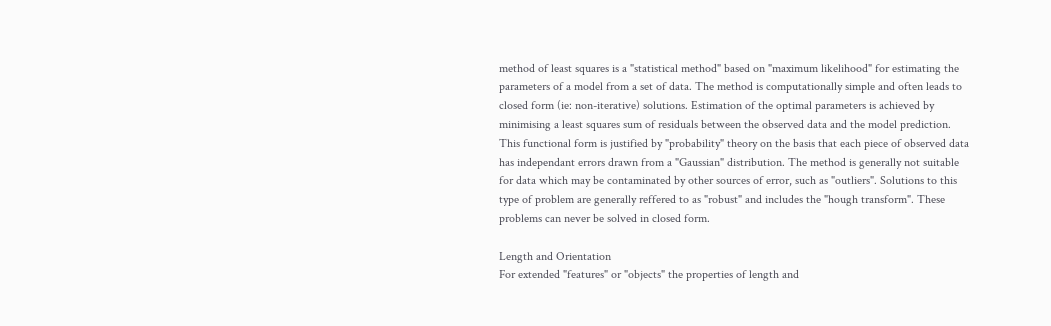method of least squares is a "statistical method" based on "maximum likelihood" for estimating the parameters of a model from a set of data. The method is computationally simple and often leads to closed form (ie: non-iterative) solutions. Estimation of the optimal parameters is achieved by minimising a least squares sum of residuals between the observed data and the model prediction. This functional form is justified by "probability" theory on the basis that each piece of observed data has independant errors drawn from a "Gaussian" distribution. The method is generally not suitable for data which may be contaminated by other sources of error, such as "outliers". Solutions to this type of problem are generally reffered to as "robust" and includes the "hough transform". These problems can never be solved in closed form.

Length and Orientation
For extended "features" or "objects" the properties of length and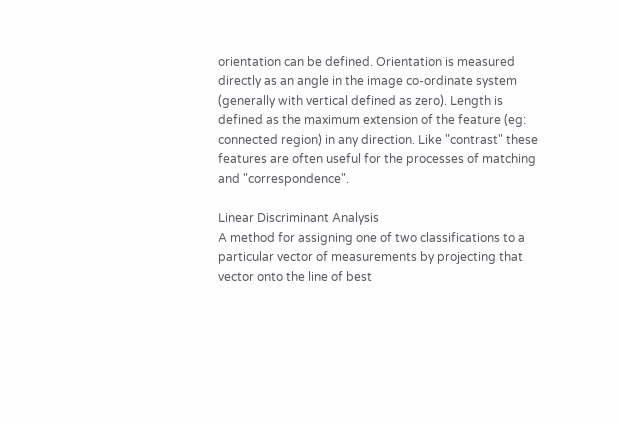orientation can be defined. Orientation is measured directly as an angle in the image co-ordinate system (generally with vertical defined as zero). Length is defined as the maximum extension of the feature (eg: connected region) in any direction. Like "contrast" these features are often useful for the processes of matching and "correspondence".

Linear Discriminant Analysis
A method for assigning one of two classifications to a particular vector of measurements by projecting that vector onto the line of best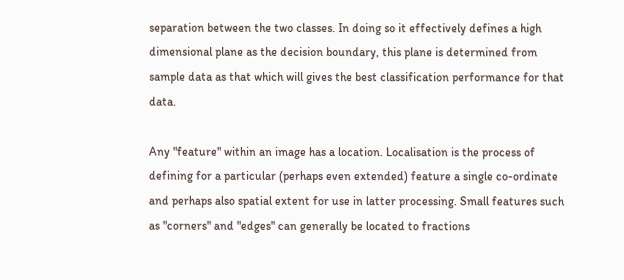separation between the two classes. In doing so it effectively defines a high dimensional plane as the decision boundary, this plane is determined from sample data as that which will gives the best classification performance for that data.

Any "feature" within an image has a location. Localisation is the process of defining for a particular (perhaps even extended) feature a single co-ordinate and perhaps also spatial extent for use in latter processing. Small features such as "corners" and "edges" can generally be located to fractions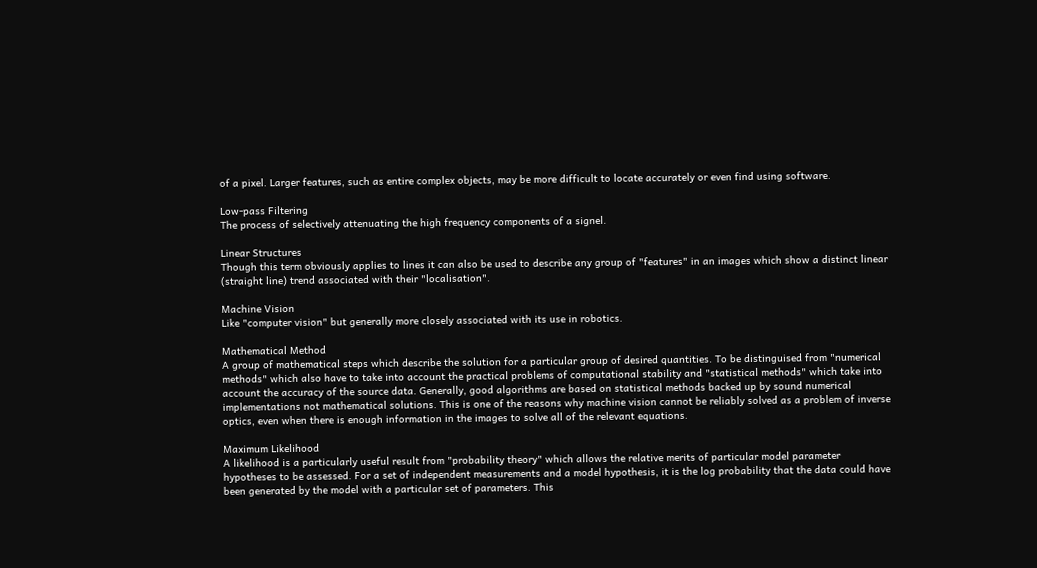of a pixel. Larger features, such as entire complex objects, may be more difficult to locate accurately or even find using software.

Low-pass Filtering
The process of selectively attenuating the high frequency components of a signel.

Linear Structures
Though this term obviously applies to lines it can also be used to describe any group of "features" in an images which show a distinct linear (straight line) trend associated with their "localisation".

Machine Vision
Like "computer vision" but generally more closely associated with its use in robotics.

Mathematical Method
A group of mathematical steps which describe the solution for a particular group of desired quantities. To be distinguised from "numerical methods" which also have to take into account the practical problems of computational stability and "statistical methods" which take into account the accuracy of the source data. Generally, good algorithms are based on statistical methods backed up by sound numerical implementations not mathematical solutions. This is one of the reasons why machine vision cannot be reliably solved as a problem of inverse optics, even when there is enough information in the images to solve all of the relevant equations.

Maximum Likelihood
A likelihood is a particularly useful result from "probability theory" which allows the relative merits of particular model parameter hypotheses to be assessed. For a set of independent measurements and a model hypothesis, it is the log probability that the data could have been generated by the model with a particular set of parameters. This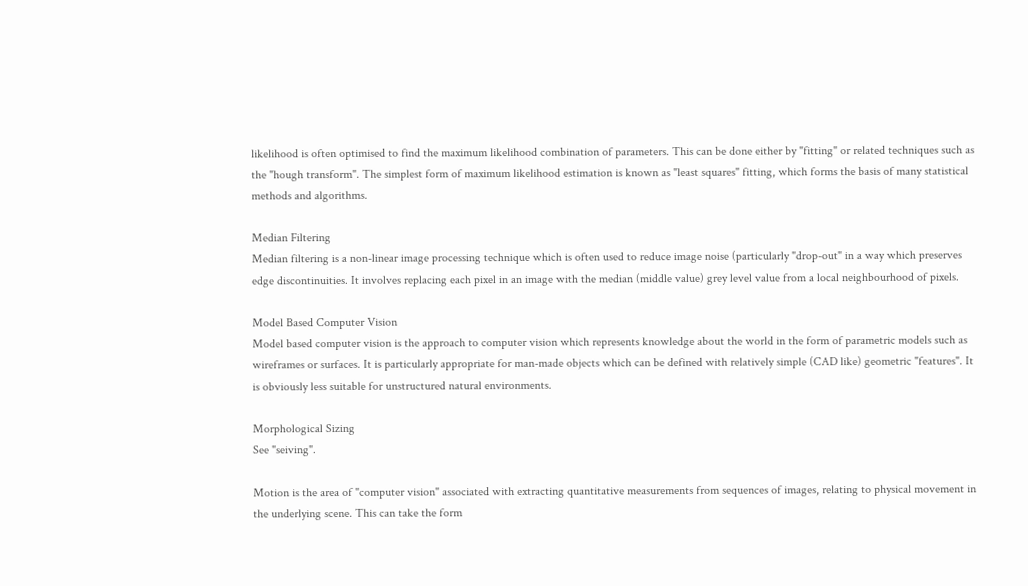likelihood is often optimised to find the maximum likelihood combination of parameters. This can be done either by "fitting" or related techniques such as the "hough transform". The simplest form of maximum likelihood estimation is known as "least squares" fitting, which forms the basis of many statistical methods and algorithms.

Median Filtering
Median filtering is a non-linear image processing technique which is often used to reduce image noise (particularly "drop-out" in a way which preserves edge discontinuities. It involves replacing each pixel in an image with the median (middle value) grey level value from a local neighbourhood of pixels.

Model Based Computer Vision
Model based computer vision is the approach to computer vision which represents knowledge about the world in the form of parametric models such as wireframes or surfaces. It is particularly appropriate for man-made objects which can be defined with relatively simple (CAD like) geometric "features". It is obviously less suitable for unstructured natural environments.

Morphological Sizing
See "seiving".

Motion is the area of "computer vision" associated with extracting quantitative measurements from sequences of images, relating to physical movement in the underlying scene. This can take the form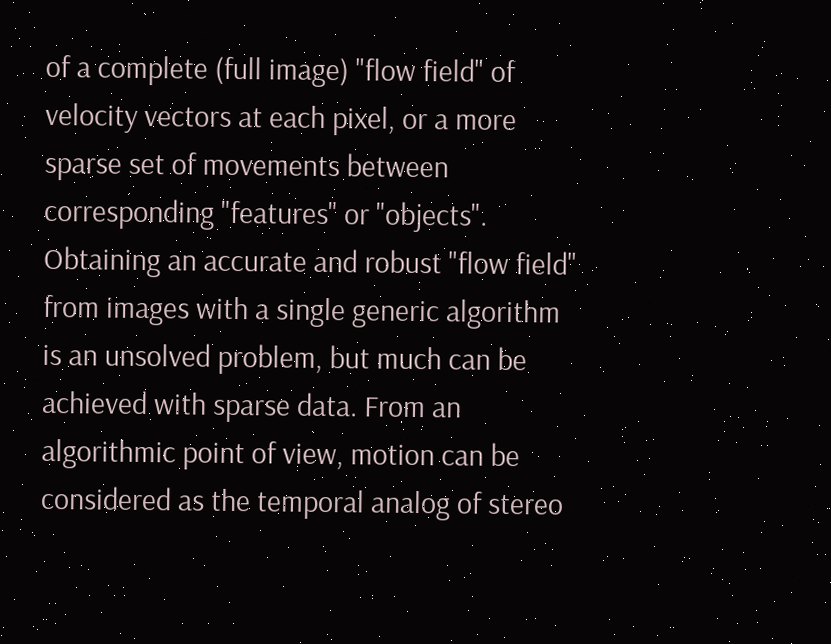of a complete (full image) "flow field" of velocity vectors at each pixel, or a more sparse set of movements between corresponding "features" or "objects". Obtaining an accurate and robust "flow field" from images with a single generic algorithm is an unsolved problem, but much can be achieved with sparse data. From an algorithmic point of view, motion can be considered as the temporal analog of stereo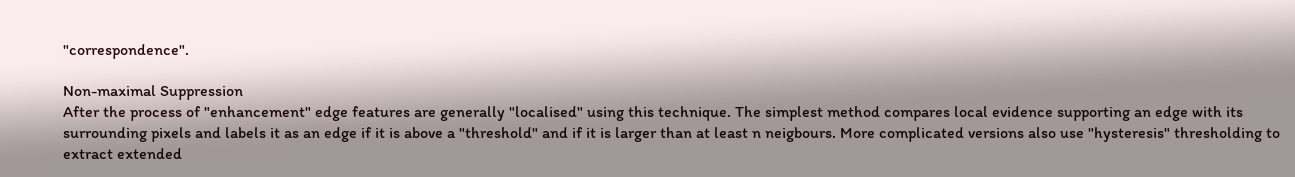"correspondence".

Non-maximal Suppression
After the process of "enhancement" edge features are generally "localised" using this technique. The simplest method compares local evidence supporting an edge with its surrounding pixels and labels it as an edge if it is above a "threshold" and if it is larger than at least n neigbours. More complicated versions also use "hysteresis" thresholding to extract extended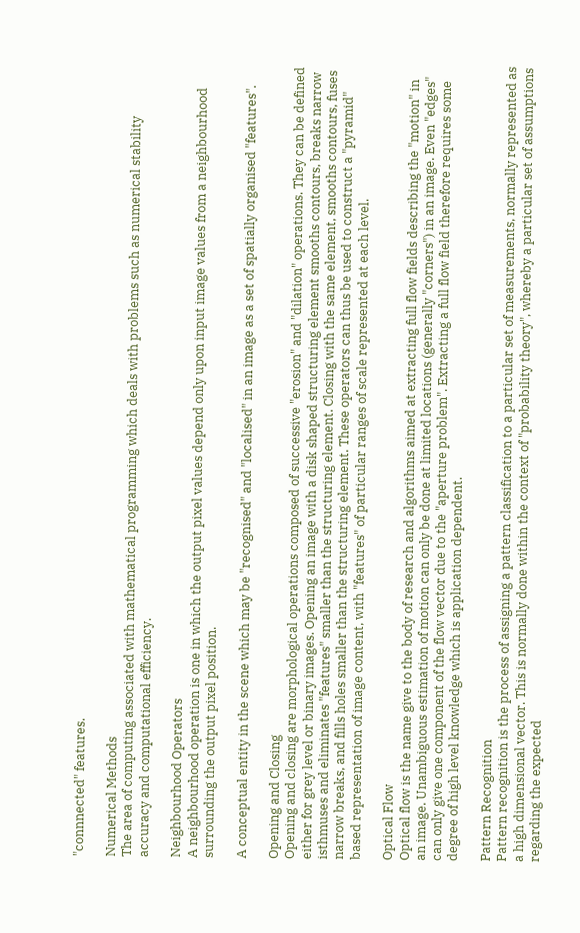"connnected" features.

Numerical Methods
The area of computing associated with mathematical programming which deals with problems such as numerical stability accuracy and computational efficiency.

Neighbourhood Operators
A neighbourhood operation is one in which the output pixel values depend only upon input image values from a neighbourhood surrounding the output pixel position.

A conceptual entity in the scene which may be "recognised" and "localised" in an image as a set of spatially organised "features".

Opening and Closing
Opening and closing are morphological operations composed of successive "erosion" and "dilation" operations. They can be defined either for grey level or binary images. Opening an image with a disk shaped structuring element smooths contours, breaks narrow isthmuses and eliminates "features" smaller than the structuring element. Closing with the same element, smooths contours, fuses narrow breaks, and fills holes smaller than the structuring element. These operators can thus be used to construct a "pyramid" based representation of image content, with "features" of particular ranges of scale represented at each level.

Optical Flow
Optical flow is the name give to the body of research and algorithms aimed at extracting full flow fields describing the "motion" in an image. Unambiguous estimation of motion can only be done at limited locations (generally "corners") in an image. Even "edges" can only give one component of the flow vector due to the "aperture problem". Extracting a full flow field therefore requires some degree of high level knowledge which is application dependent.

Pattern Recognition
Pattern recognition is the process of assigning a pattern classification to a particular set of measurements, normally represented as a high dimensional vector. This is normally done within the context of "probability theory", whereby a particular set of assumptions regarding the expected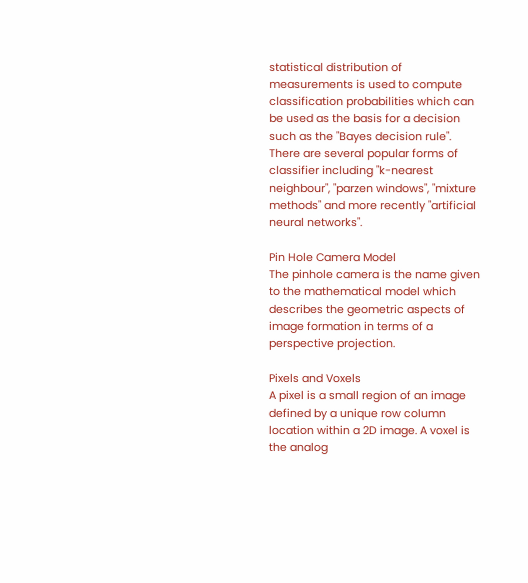statistical distribution of measurements is used to compute classification probabilities which can be used as the basis for a decision such as the "Bayes decision rule". There are several popular forms of classifier including "k-nearest neighbour", "parzen windows", "mixture methods" and more recently "artificial neural networks".

Pin Hole Camera Model
The pinhole camera is the name given to the mathematical model which describes the geometric aspects of image formation in terms of a perspective projection.

Pixels and Voxels
A pixel is a small region of an image defined by a unique row column location within a 2D image. A voxel is the analog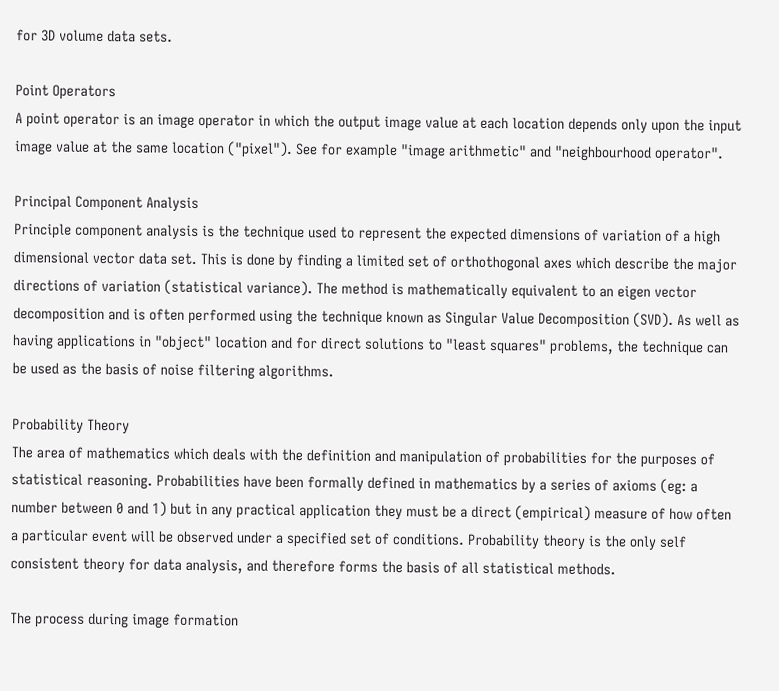for 3D volume data sets.

Point Operators
A point operator is an image operator in which the output image value at each location depends only upon the input image value at the same location ("pixel"). See for example "image arithmetic" and "neighbourhood operator".

Principal Component Analysis
Principle component analysis is the technique used to represent the expected dimensions of variation of a high dimensional vector data set. This is done by finding a limited set of orthothogonal axes which describe the major directions of variation (statistical variance). The method is mathematically equivalent to an eigen vector decomposition and is often performed using the technique known as Singular Value Decomposition (SVD). As well as having applications in "object" location and for direct solutions to "least squares" problems, the technique can be used as the basis of noise filtering algorithms.

Probability Theory
The area of mathematics which deals with the definition and manipulation of probabilities for the purposes of statistical reasoning. Probabilities have been formally defined in mathematics by a series of axioms (eg: a number between 0 and 1) but in any practical application they must be a direct (empirical) measure of how often a particular event will be observed under a specified set of conditions. Probability theory is the only self consistent theory for data analysis, and therefore forms the basis of all statistical methods.

The process during image formation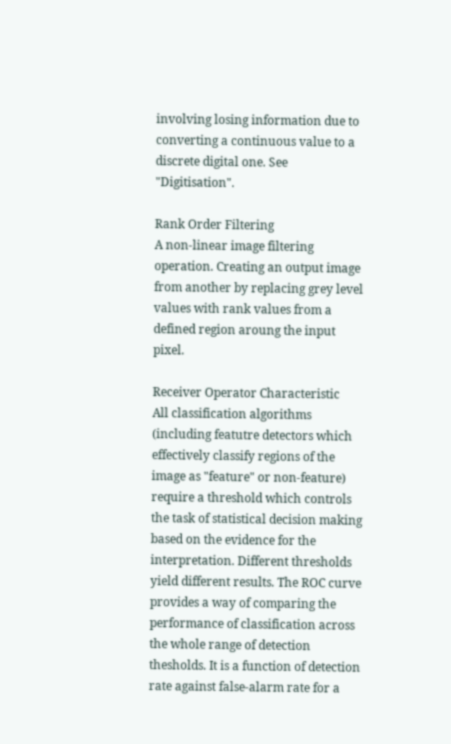involving losing information due to converting a continuous value to a discrete digital one. See "Digitisation".

Rank Order Filtering
A non-linear image filtering operation. Creating an output image from another by replacing grey level values with rank values from a defined region aroung the input pixel.

Receiver Operator Characteristic
All classification algorithms (including featutre detectors which effectively classify regions of the image as "feature" or non-feature) require a threshold which controls the task of statistical decision making based on the evidence for the interpretation. Different thresholds yield different results. The ROC curve provides a way of comparing the performance of classification across the whole range of detection thesholds. It is a function of detection rate against false-alarm rate for a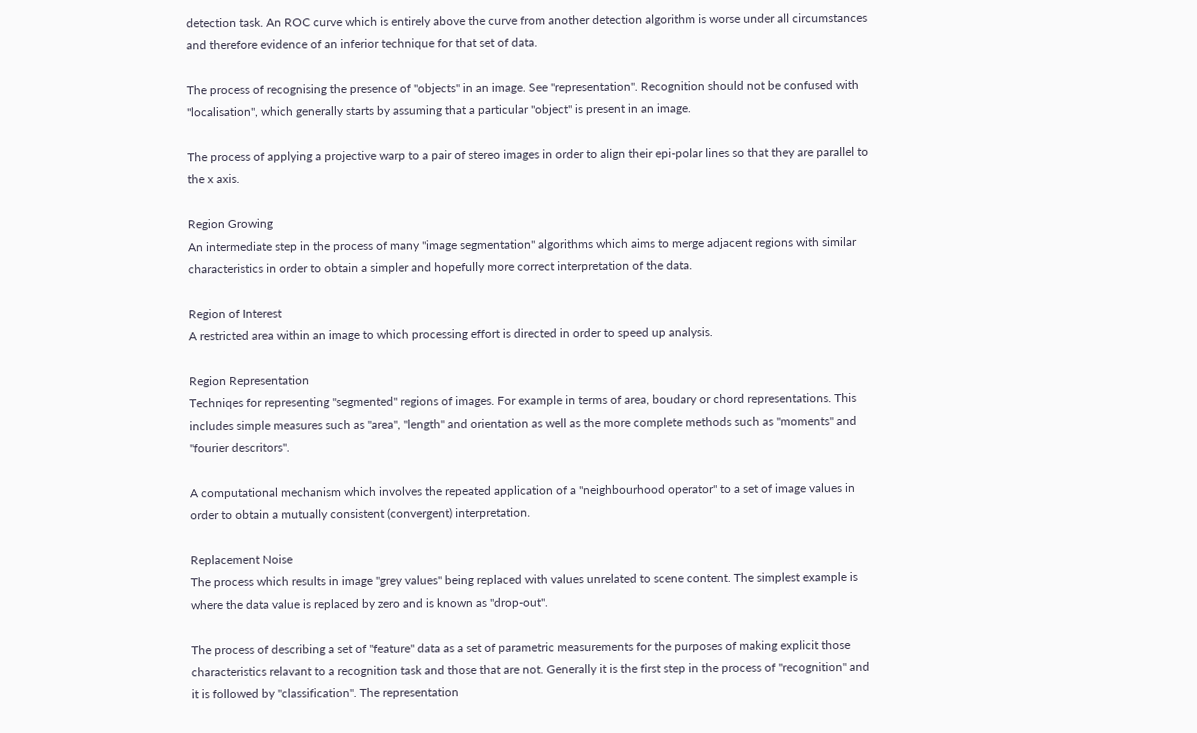detection task. An ROC curve which is entirely above the curve from another detection algorithm is worse under all circumstances and therefore evidence of an inferior technique for that set of data.

The process of recognising the presence of "objects" in an image. See "representation". Recognition should not be confused with "localisation", which generally starts by assuming that a particular "object" is present in an image.

The process of applying a projective warp to a pair of stereo images in order to align their epi-polar lines so that they are parallel to the x axis.

Region Growing
An intermediate step in the process of many "image segmentation" algorithms which aims to merge adjacent regions with similar characteristics in order to obtain a simpler and hopefully more correct interpretation of the data.

Region of Interest
A restricted area within an image to which processing effort is directed in order to speed up analysis.

Region Representation
Techniqes for representing "segmented" regions of images. For example in terms of area, boudary or chord representations. This includes simple measures such as "area", "length" and orientation as well as the more complete methods such as "moments" and "fourier descritors".

A computational mechanism which involves the repeated application of a "neighbourhood operator" to a set of image values in order to obtain a mutually consistent (convergent) interpretation.

Replacement Noise
The process which results in image "grey values" being replaced with values unrelated to scene content. The simplest example is where the data value is replaced by zero and is known as "drop-out".

The process of describing a set of "feature" data as a set of parametric measurements for the purposes of making explicit those characteristics relavant to a recognition task and those that are not. Generally it is the first step in the process of "recognition" and it is followed by "classification". The representation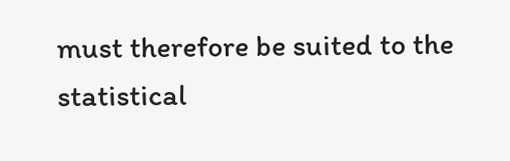must therefore be suited to the statistical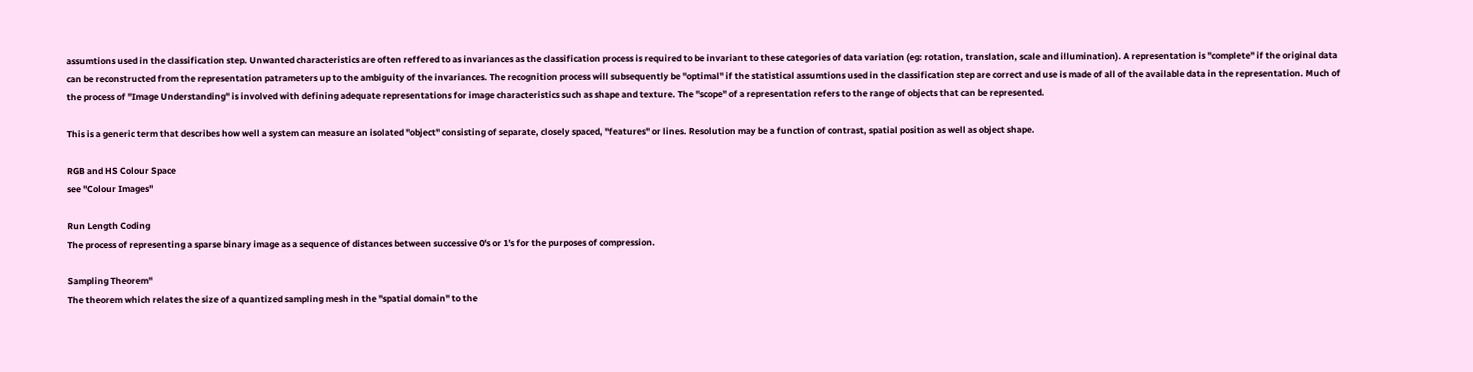assumtions used in the classification step. Unwanted characteristics are often reffered to as invariances as the classification process is required to be invariant to these categories of data variation (eg: rotation, translation, scale and illumination). A representation is "complete" if the original data can be reconstructed from the representation patrameters up to the ambiguity of the invariances. The recognition process will subsequently be "optimal" if the statistical assumtions used in the classification step are correct and use is made of all of the available data in the representation. Much of the process of "Image Understanding" is involved with defining adequate representations for image characteristics such as shape and texture. The "scope" of a representation refers to the range of objects that can be represented.

This is a generic term that describes how well a system can measure an isolated "object" consisting of separate, closely spaced, "features" or lines. Resolution may be a function of contrast, spatial position as well as object shape.

RGB and HS Colour Space
see "Colour Images"

Run Length Coding
The process of representing a sparse binary image as a sequence of distances between successive 0's or 1's for the purposes of compression.

Sampling Theorem"
The theorem which relates the size of a quantized sampling mesh in the "spatial domain" to the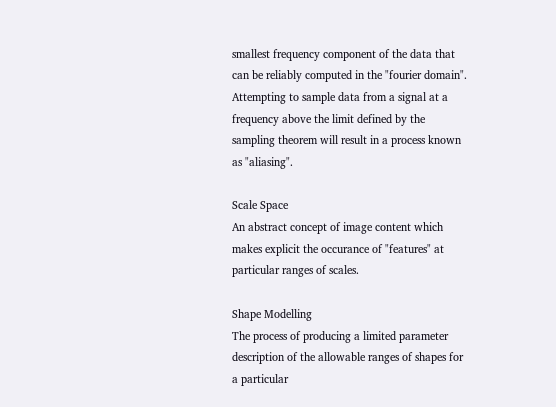smallest frequency component of the data that can be reliably computed in the "fourier domain". Attempting to sample data from a signal at a frequency above the limit defined by the sampling theorem will result in a process known as "aliasing".

Scale Space
An abstract concept of image content which makes explicit the occurance of "features" at particular ranges of scales.

Shape Modelling
The process of producing a limited parameter description of the allowable ranges of shapes for a particular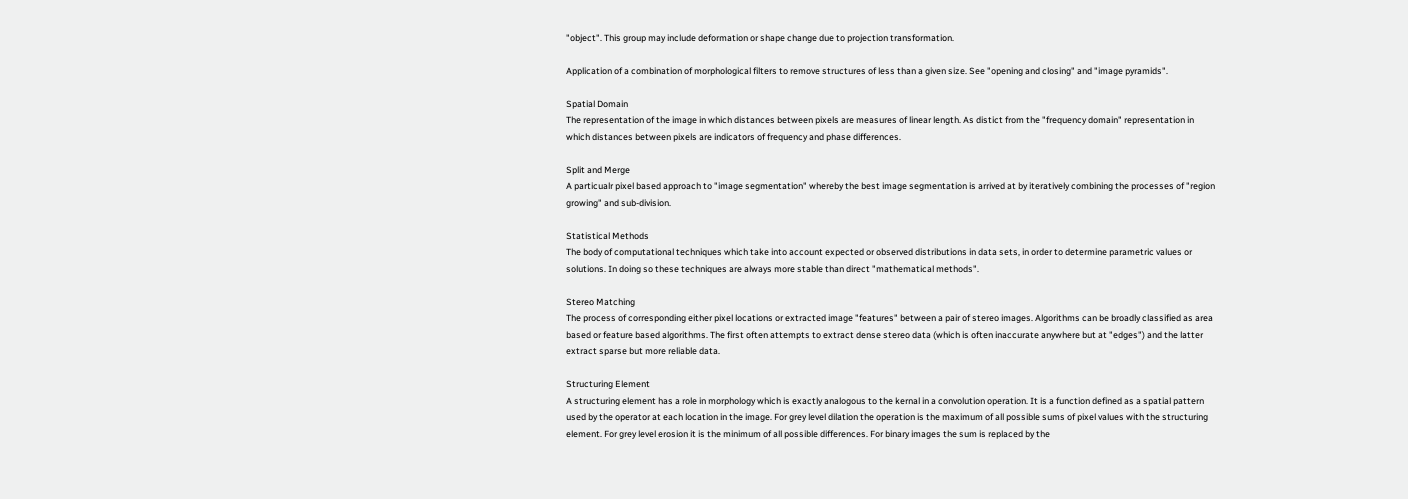"object". This group may include deformation or shape change due to projection transformation.

Application of a combination of morphological filters to remove structures of less than a given size. See "opening and closing" and "image pyramids".

Spatial Domain
The representation of the image in which distances between pixels are measures of linear length. As distict from the "frequency domain" representation in which distances between pixels are indicators of frequency and phase differences.

Split and Merge
A particualr pixel based approach to "image segmentation" whereby the best image segmentation is arrived at by iteratively combining the processes of "region growing" and sub-division.

Statistical Methods
The body of computational techniques which take into account expected or observed distributions in data sets, in order to determine parametric values or solutions. In doing so these techniques are always more stable than direct "mathematical methods".

Stereo Matching
The process of corresponding either pixel locations or extracted image "features" between a pair of stereo images. Algorithms can be broadly classified as area based or feature based algorithms. The first often attempts to extract dense stereo data (which is often inaccurate anywhere but at "edges") and the latter extract sparse but more reliable data.

Structuring Element
A structuring element has a role in morphology which is exactly analogous to the kernal in a convolution operation. It is a function defined as a spatial pattern used by the operator at each location in the image. For grey level dilation the operation is the maximum of all possible sums of pixel values with the structuring element. For grey level erosion it is the minimum of all possible differences. For binary images the sum is replaced by the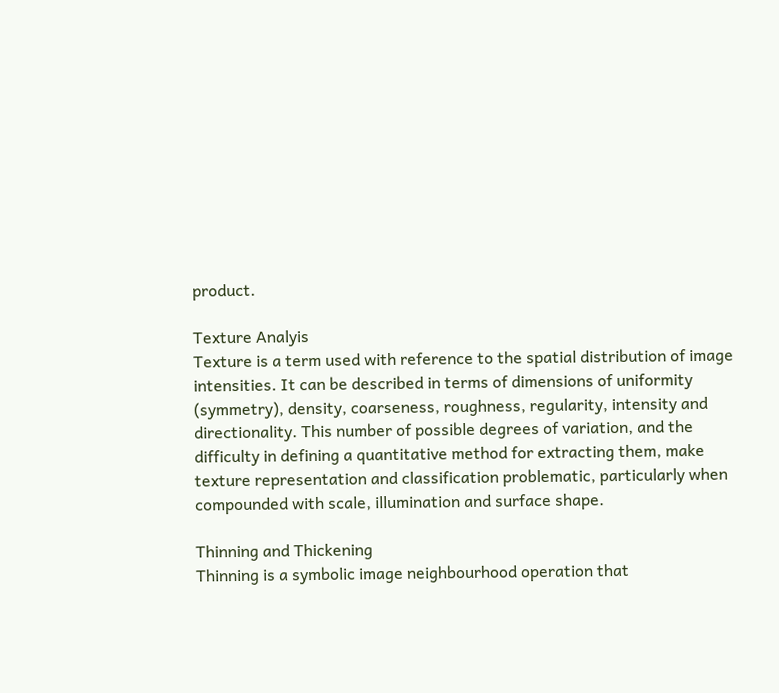product.

Texture Analyis
Texture is a term used with reference to the spatial distribution of image intensities. It can be described in terms of dimensions of uniformity (symmetry), density, coarseness, roughness, regularity, intensity and directionality. This number of possible degrees of variation, and the difficulty in defining a quantitative method for extracting them, make texture representation and classification problematic, particularly when compounded with scale, illumination and surface shape.

Thinning and Thickening
Thinning is a symbolic image neighbourhood operation that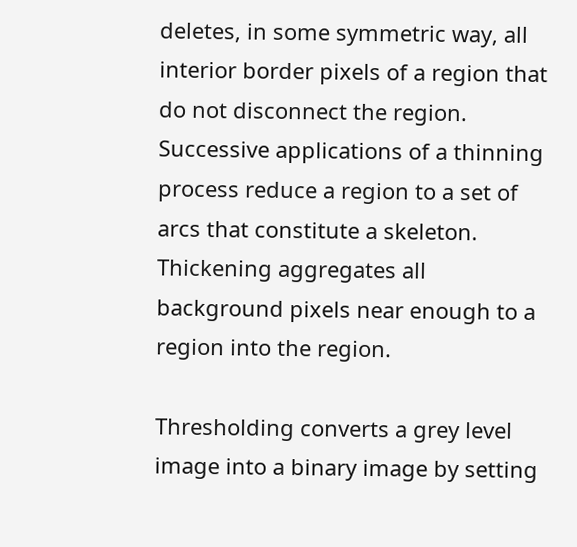deletes, in some symmetric way, all interior border pixels of a region that do not disconnect the region. Successive applications of a thinning process reduce a region to a set of arcs that constitute a skeleton. Thickening aggregates all background pixels near enough to a region into the region.

Thresholding converts a grey level image into a binary image by setting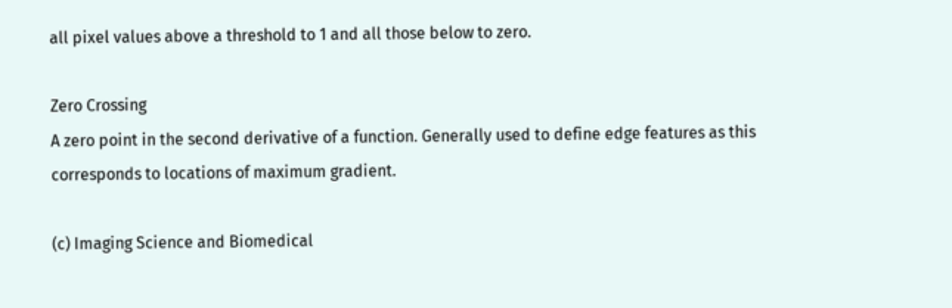all pixel values above a threshold to 1 and all those below to zero.

Zero Crossing
A zero point in the second derivative of a function. Generally used to define edge features as this corresponds to locations of maximum gradient.

(c) Imaging Science and Biomedical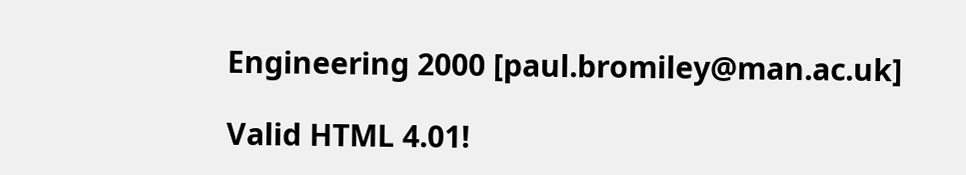Engineering 2000 [paul.bromiley@man.ac.uk]

Valid HTML 4.01!